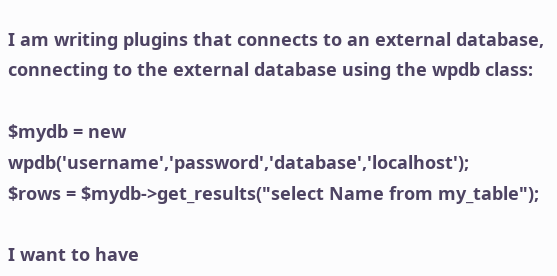I am writing plugins that connects to an external database, connecting to the external database using the wpdb class:

$mydb = new wpdb('username','password','database','localhost');
$rows = $mydb->get_results("select Name from my_table");

I want to have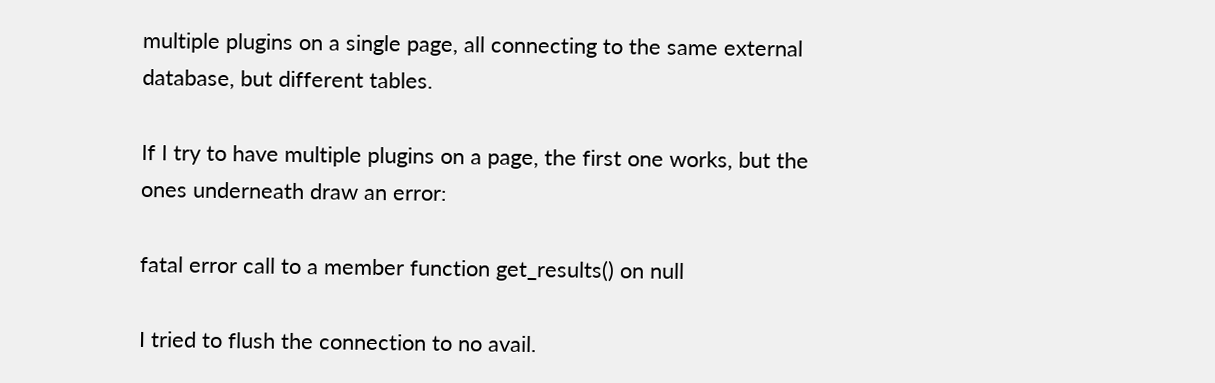multiple plugins on a single page, all connecting to the same external database, but different tables.

If I try to have multiple plugins on a page, the first one works, but the ones underneath draw an error:

fatal error call to a member function get_results() on null

I tried to flush the connection to no avail.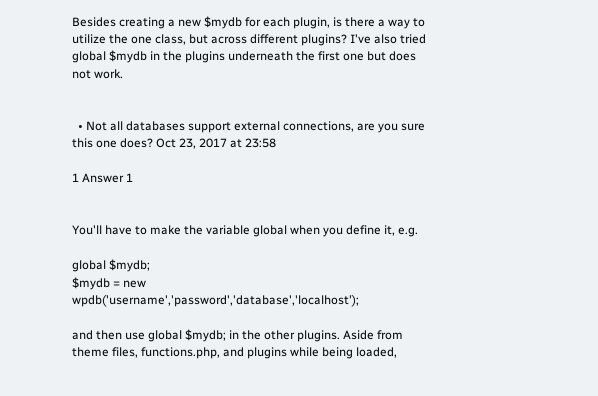Besides creating a new $mydb for each plugin, is there a way to utilize the one class, but across different plugins? I've also tried global $mydb in the plugins underneath the first one but does not work.


  • Not all databases support external connections, are you sure this one does? Oct 23, 2017 at 23:58

1 Answer 1


You'll have to make the variable global when you define it, e.g.

global $mydb;
$mydb = new wpdb('username','password','database','localhost');

and then use global $mydb; in the other plugins. Aside from theme files, functions.php, and plugins while being loaded,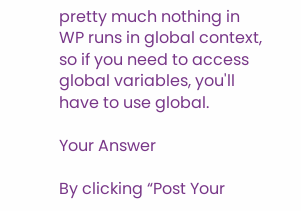pretty much nothing in WP runs in global context, so if you need to access global variables, you'll have to use global.

Your Answer

By clicking “Post Your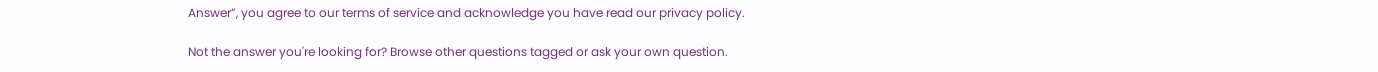Answer”, you agree to our terms of service and acknowledge you have read our privacy policy.

Not the answer you're looking for? Browse other questions tagged or ask your own question.